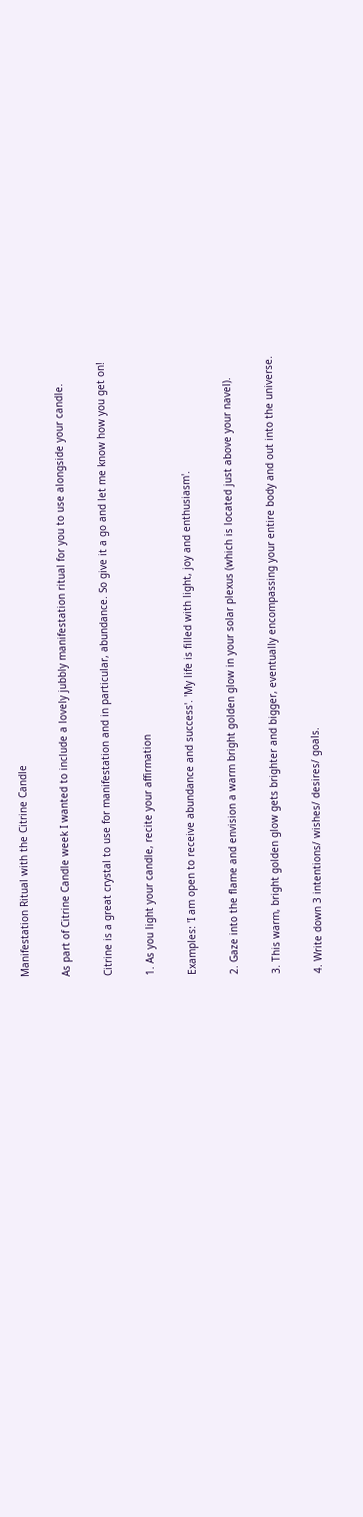Manifestation Ritual with the Citrine Candle

As part of Citrine Candle week I wanted to include a lovely jubbly manifestation ritual for you to use alongside your candle.

Citrine is a great crystal to use for manifestation and in particular, abundance. So give it a go and let me know how you get on!

1. As you light your candle, recite your affirmation

Examples: 'I am open to receive abundance and success'. 'My life is filled with light, joy and enthusiasm'.

2. Gaze into the flame and envision a warm bright golden glow in your solar plexus (which is located just above your navel).

3. This warm, bright golden glow gets brighter and bigger, eventually encompassing your entire body and out into the universe.

4. Write down 3 intentions/ wishes/ desires/ goals.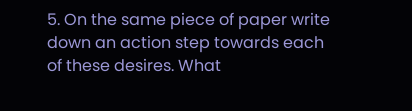5. On the same piece of paper write down an action step towards each of these desires. What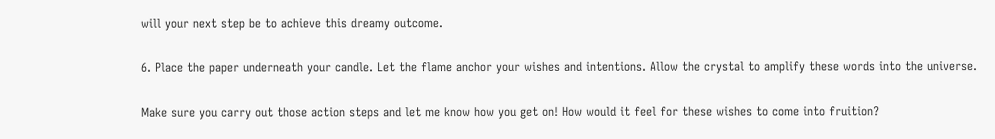will your next step be to achieve this dreamy outcome.

6. Place the paper underneath your candle. Let the flame anchor your wishes and intentions. Allow the crystal to amplify these words into the universe.

Make sure you carry out those action steps and let me know how you get on! How would it feel for these wishes to come into fruition?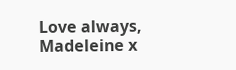Love always, Madeleine x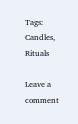Tags: Candles, Rituals

Leave a comment